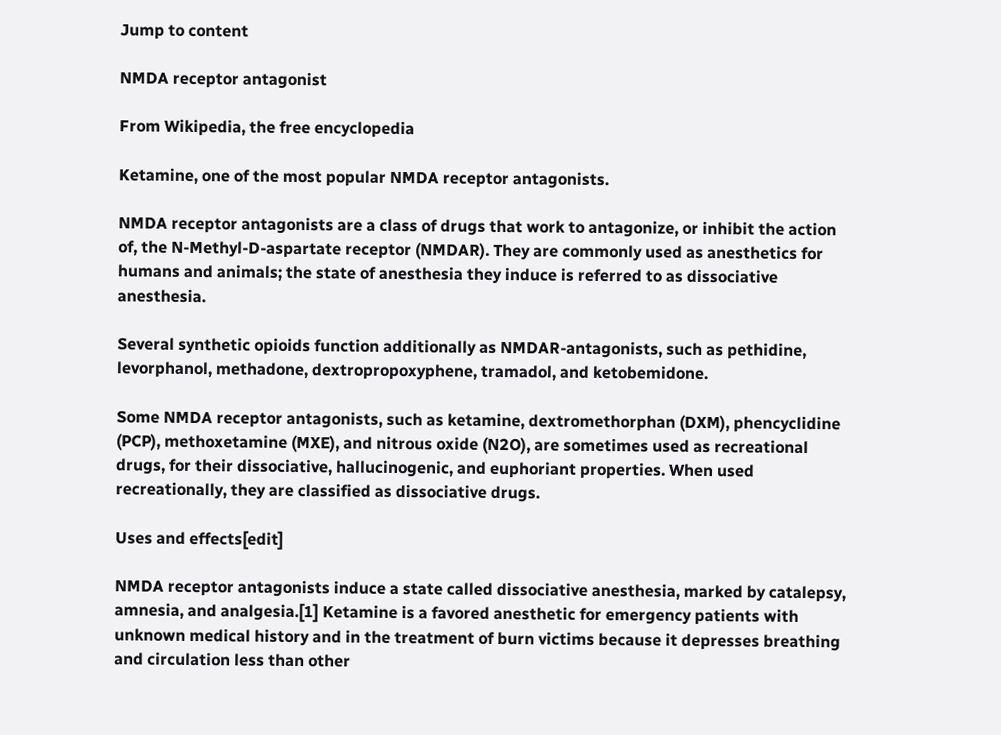Jump to content

NMDA receptor antagonist

From Wikipedia, the free encyclopedia

Ketamine, one of the most popular NMDA receptor antagonists.

NMDA receptor antagonists are a class of drugs that work to antagonize, or inhibit the action of, the N-Methyl-D-aspartate receptor (NMDAR). They are commonly used as anesthetics for humans and animals; the state of anesthesia they induce is referred to as dissociative anesthesia.

Several synthetic opioids function additionally as NMDAR-antagonists, such as pethidine, levorphanol, methadone, dextropropoxyphene, tramadol, and ketobemidone.

Some NMDA receptor antagonists, such as ketamine, dextromethorphan (DXM), phencyclidine (PCP), methoxetamine (MXE), and nitrous oxide (N2O), are sometimes used as recreational drugs, for their dissociative, hallucinogenic, and euphoriant properties. When used recreationally, they are classified as dissociative drugs.

Uses and effects[edit]

NMDA receptor antagonists induce a state called dissociative anesthesia, marked by catalepsy, amnesia, and analgesia.[1] Ketamine is a favored anesthetic for emergency patients with unknown medical history and in the treatment of burn victims because it depresses breathing and circulation less than other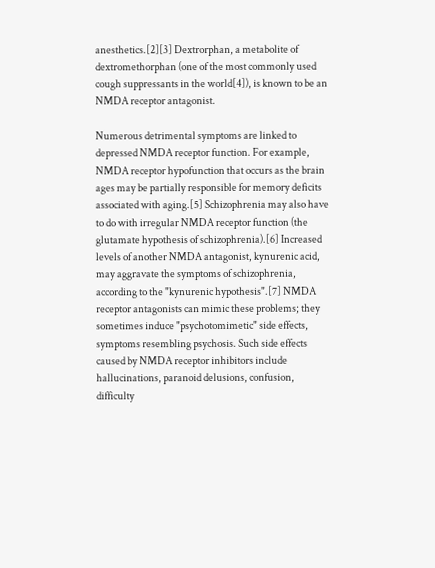anesthetics.[2][3] Dextrorphan, a metabolite of dextromethorphan (one of the most commonly used cough suppressants in the world[4]), is known to be an NMDA receptor antagonist.

Numerous detrimental symptoms are linked to depressed NMDA receptor function. For example, NMDA receptor hypofunction that occurs as the brain ages may be partially responsible for memory deficits associated with aging.[5] Schizophrenia may also have to do with irregular NMDA receptor function (the glutamate hypothesis of schizophrenia).[6] Increased levels of another NMDA antagonist, kynurenic acid, may aggravate the symptoms of schizophrenia, according to the "kynurenic hypothesis".[7] NMDA receptor antagonists can mimic these problems; they sometimes induce "psychotomimetic" side effects, symptoms resembling psychosis. Such side effects caused by NMDA receptor inhibitors include hallucinations, paranoid delusions, confusion, difficulty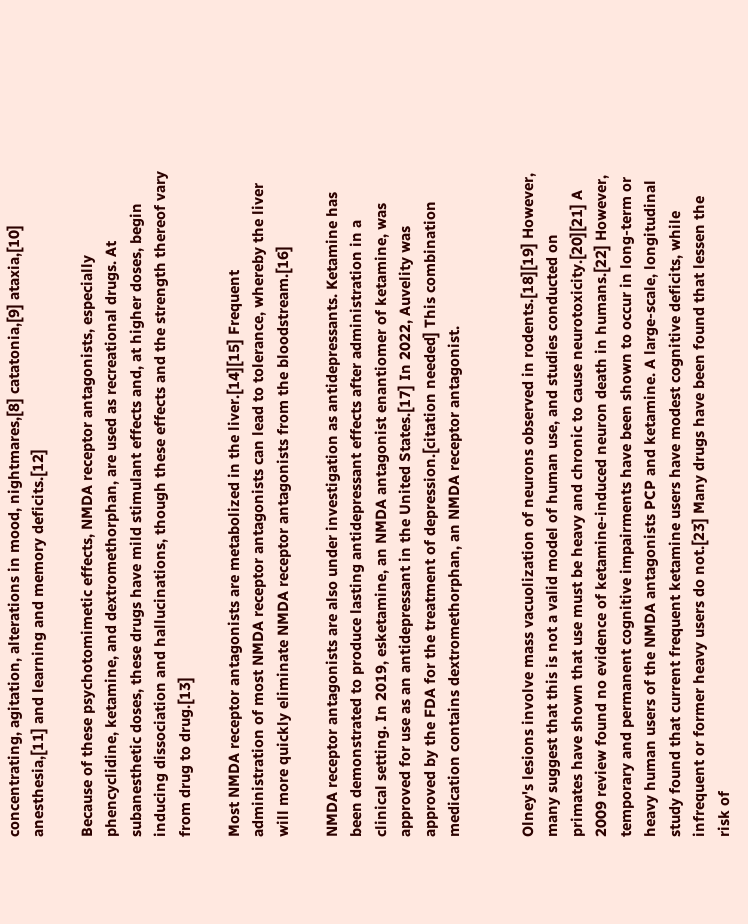concentrating, agitation, alterations in mood, nightmares,[8] catatonia,[9] ataxia,[10] anesthesia,[11] and learning and memory deficits.[12]

Because of these psychotomimetic effects, NMDA receptor antagonists, especially phencyclidine, ketamine, and dextromethorphan, are used as recreational drugs. At subanesthetic doses, these drugs have mild stimulant effects and, at higher doses, begin inducing dissociation and hallucinations, though these effects and the strength thereof vary from drug to drug.[13]

Most NMDA receptor antagonists are metabolized in the liver.[14][15] Frequent administration of most NMDA receptor antagonists can lead to tolerance, whereby the liver will more quickly eliminate NMDA receptor antagonists from the bloodstream.[16]

NMDA receptor antagonists are also under investigation as antidepressants. Ketamine has been demonstrated to produce lasting antidepressant effects after administration in a clinical setting. In 2019, esketamine, an NMDA antagonist enantiomer of ketamine, was approved for use as an antidepressant in the United States.[17] In 2022, Auvelity was approved by the FDA for the treatment of depression.[citation needed] This combination medication contains dextromethorphan, an NMDA receptor antagonist.


Olney's lesions involve mass vacuolization of neurons observed in rodents.[18][19] However, many suggest that this is not a valid model of human use, and studies conducted on primates have shown that use must be heavy and chronic to cause neurotoxicity.[20][21] A 2009 review found no evidence of ketamine-induced neuron death in humans.[22] However, temporary and permanent cognitive impairments have been shown to occur in long-term or heavy human users of the NMDA antagonists PCP and ketamine. A large-scale, longitudinal study found that current frequent ketamine users have modest cognitive deficits, while infrequent or former heavy users do not.[23] Many drugs have been found that lessen the risk of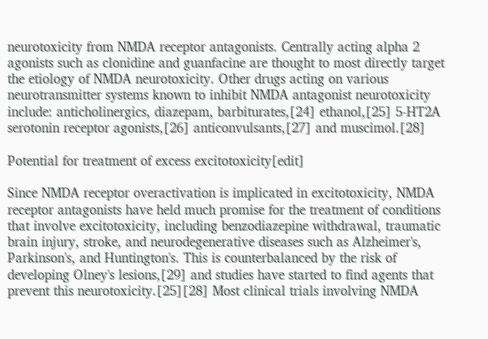neurotoxicity from NMDA receptor antagonists. Centrally acting alpha 2 agonists such as clonidine and guanfacine are thought to most directly target the etiology of NMDA neurotoxicity. Other drugs acting on various neurotransmitter systems known to inhibit NMDA antagonist neurotoxicity include: anticholinergics, diazepam, barbiturates,[24] ethanol,[25] 5-HT2A serotonin receptor agonists,[26] anticonvulsants,[27] and muscimol.[28]

Potential for treatment of excess excitotoxicity[edit]

Since NMDA receptor overactivation is implicated in excitotoxicity, NMDA receptor antagonists have held much promise for the treatment of conditions that involve excitotoxicity, including benzodiazepine withdrawal, traumatic brain injury, stroke, and neurodegenerative diseases such as Alzheimer's, Parkinson's, and Huntington's. This is counterbalanced by the risk of developing Olney's lesions,[29] and studies have started to find agents that prevent this neurotoxicity.[25][28] Most clinical trials involving NMDA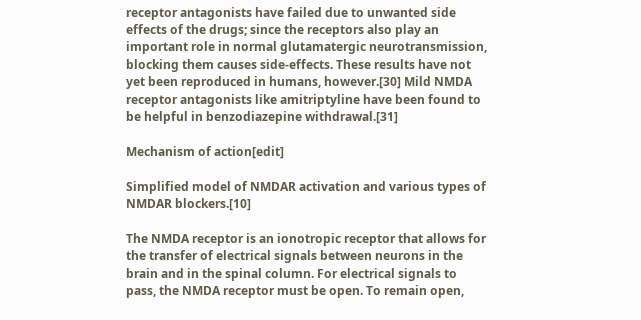receptor antagonists have failed due to unwanted side effects of the drugs; since the receptors also play an important role in normal glutamatergic neurotransmission, blocking them causes side-effects. These results have not yet been reproduced in humans, however.[30] Mild NMDA receptor antagonists like amitriptyline have been found to be helpful in benzodiazepine withdrawal.[31]

Mechanism of action[edit]

Simplified model of NMDAR activation and various types of NMDAR blockers.[10]

The NMDA receptor is an ionotropic receptor that allows for the transfer of electrical signals between neurons in the brain and in the spinal column. For electrical signals to pass, the NMDA receptor must be open. To remain open,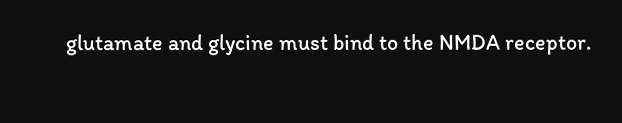glutamate and glycine must bind to the NMDA receptor.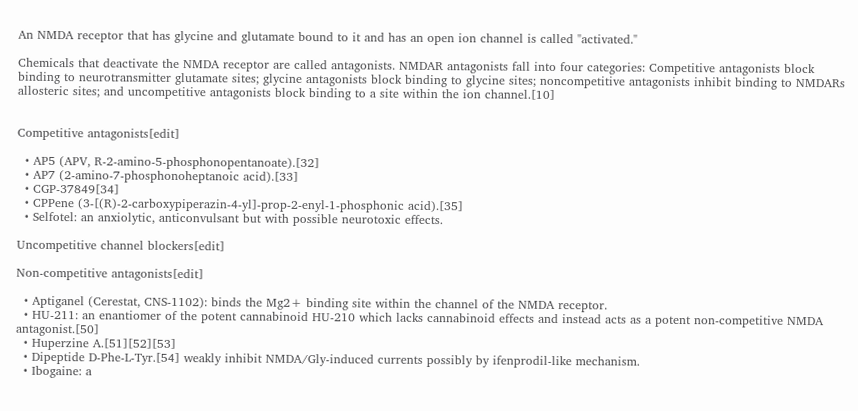An NMDA receptor that has glycine and glutamate bound to it and has an open ion channel is called "activated."

Chemicals that deactivate the NMDA receptor are called antagonists. NMDAR antagonists fall into four categories: Competitive antagonists block binding to neurotransmitter glutamate sites; glycine antagonists block binding to glycine sites; noncompetitive antagonists inhibit binding to NMDARs allosteric sites; and uncompetitive antagonists block binding to a site within the ion channel.[10]


Competitive antagonists[edit]

  • AP5 (APV, R-2-amino-5-phosphonopentanoate).[32]
  • AP7 (2-amino-7-phosphonoheptanoic acid).[33]
  • CGP-37849[34]
  • CPPene (3-[(R)-2-carboxypiperazin-4-yl]-prop-2-enyl-1-phosphonic acid).[35]
  • Selfotel: an anxiolytic, anticonvulsant but with possible neurotoxic effects.

Uncompetitive channel blockers[edit]

Non-competitive antagonists[edit]

  • Aptiganel (Cerestat, CNS-1102): binds the Mg2+ binding site within the channel of the NMDA receptor.
  • HU-211: an enantiomer of the potent cannabinoid HU-210 which lacks cannabinoid effects and instead acts as a potent non-competitive NMDA antagonist.[50]
  • Huperzine A.[51][52][53]
  • Dipeptide D-Phe-L-Tyr.[54] weakly inhibit NMDA/Gly-induced currents possibly by ifenprodil-like mechanism.
  • Ibogaine: a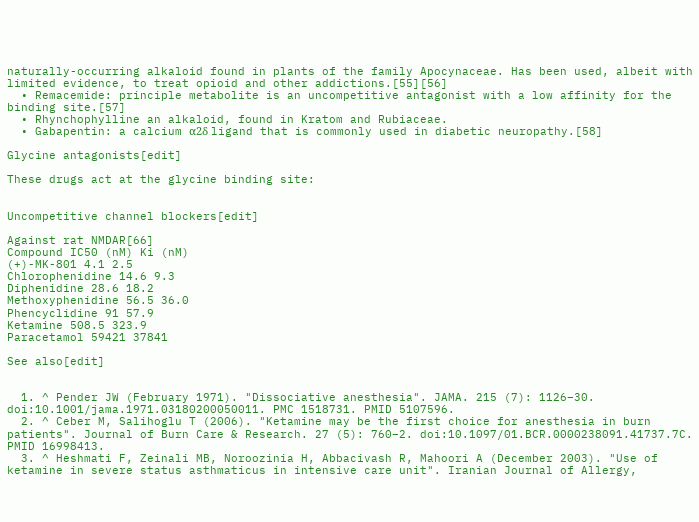naturally-occurring alkaloid found in plants of the family Apocynaceae. Has been used, albeit with limited evidence, to treat opioid and other addictions.[55][56]
  • Remacemide: principle metabolite is an uncompetitive antagonist with a low affinity for the binding site.[57]
  • Rhynchophylline an alkaloid, found in Kratom and Rubiaceae.
  • Gabapentin: a calcium α2δ ligand that is commonly used in diabetic neuropathy.[58]

Glycine antagonists[edit]

These drugs act at the glycine binding site:


Uncompetitive channel blockers[edit]

Against rat NMDAR[66]
Compound IC50 (nM) Ki (nM)
(+)-MK-801 4.1 2.5
Chlorophenidine 14.6 9.3
Diphenidine 28.6 18.2
Methoxyphenidine 56.5 36.0
Phencyclidine 91 57.9
Ketamine 508.5 323.9
Paracetamol 59421 37841

See also[edit]


  1. ^ Pender JW (February 1971). "Dissociative anesthesia". JAMA. 215 (7): 1126–30. doi:10.1001/jama.1971.03180200050011. PMC 1518731. PMID 5107596.
  2. ^ Ceber M, Salihoglu T (2006). "Ketamine may be the first choice for anesthesia in burn patients". Journal of Burn Care & Research. 27 (5): 760–2. doi:10.1097/01.BCR.0000238091.41737.7C. PMID 16998413.
  3. ^ Heshmati F, Zeinali MB, Noroozinia H, Abbacivash R, Mahoori A (December 2003). "Use of ketamine in severe status asthmaticus in intensive care unit". Iranian Journal of Allergy,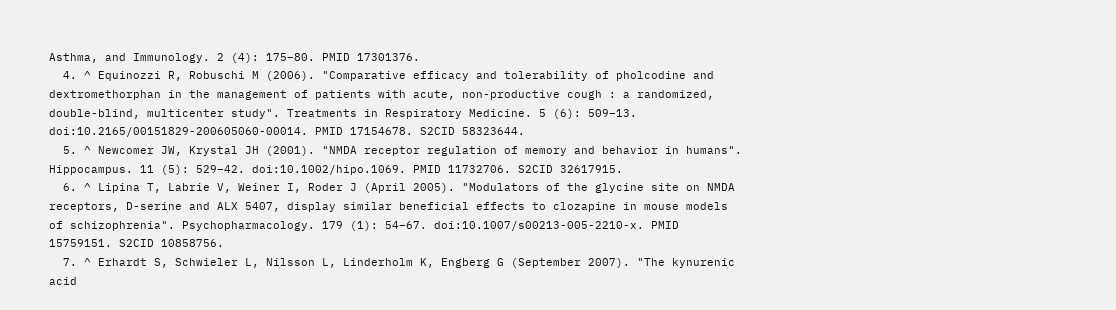Asthma, and Immunology. 2 (4): 175–80. PMID 17301376.
  4. ^ Equinozzi R, Robuschi M (2006). "Comparative efficacy and tolerability of pholcodine and dextromethorphan in the management of patients with acute, non-productive cough : a randomized, double-blind, multicenter study". Treatments in Respiratory Medicine. 5 (6): 509–13. doi:10.2165/00151829-200605060-00014. PMID 17154678. S2CID 58323644.
  5. ^ Newcomer JW, Krystal JH (2001). "NMDA receptor regulation of memory and behavior in humans". Hippocampus. 11 (5): 529–42. doi:10.1002/hipo.1069. PMID 11732706. S2CID 32617915.
  6. ^ Lipina T, Labrie V, Weiner I, Roder J (April 2005). "Modulators of the glycine site on NMDA receptors, D-serine and ALX 5407, display similar beneficial effects to clozapine in mouse models of schizophrenia". Psychopharmacology. 179 (1): 54–67. doi:10.1007/s00213-005-2210-x. PMID 15759151. S2CID 10858756.
  7. ^ Erhardt S, Schwieler L, Nilsson L, Linderholm K, Engberg G (September 2007). "The kynurenic acid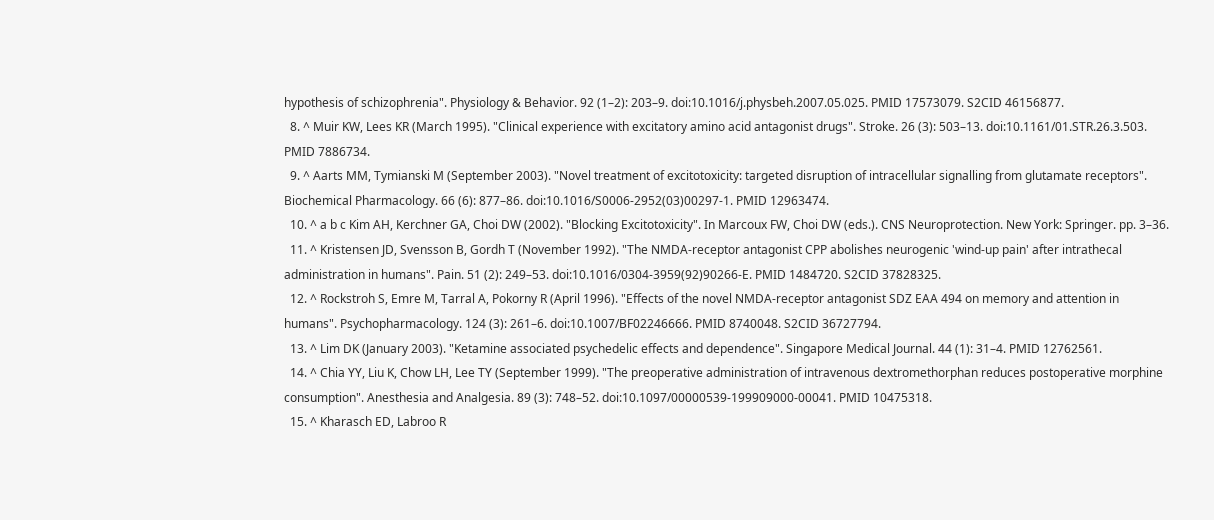hypothesis of schizophrenia". Physiology & Behavior. 92 (1–2): 203–9. doi:10.1016/j.physbeh.2007.05.025. PMID 17573079. S2CID 46156877.
  8. ^ Muir KW, Lees KR (March 1995). "Clinical experience with excitatory amino acid antagonist drugs". Stroke. 26 (3): 503–13. doi:10.1161/01.STR.26.3.503. PMID 7886734.
  9. ^ Aarts MM, Tymianski M (September 2003). "Novel treatment of excitotoxicity: targeted disruption of intracellular signalling from glutamate receptors". Biochemical Pharmacology. 66 (6): 877–86. doi:10.1016/S0006-2952(03)00297-1. PMID 12963474.
  10. ^ a b c Kim AH, Kerchner GA, Choi DW (2002). "Blocking Excitotoxicity". In Marcoux FW, Choi DW (eds.). CNS Neuroprotection. New York: Springer. pp. 3–36.
  11. ^ Kristensen JD, Svensson B, Gordh T (November 1992). "The NMDA-receptor antagonist CPP abolishes neurogenic 'wind-up pain' after intrathecal administration in humans". Pain. 51 (2): 249–53. doi:10.1016/0304-3959(92)90266-E. PMID 1484720. S2CID 37828325.
  12. ^ Rockstroh S, Emre M, Tarral A, Pokorny R (April 1996). "Effects of the novel NMDA-receptor antagonist SDZ EAA 494 on memory and attention in humans". Psychopharmacology. 124 (3): 261–6. doi:10.1007/BF02246666. PMID 8740048. S2CID 36727794.
  13. ^ Lim DK (January 2003). "Ketamine associated psychedelic effects and dependence". Singapore Medical Journal. 44 (1): 31–4. PMID 12762561.
  14. ^ Chia YY, Liu K, Chow LH, Lee TY (September 1999). "The preoperative administration of intravenous dextromethorphan reduces postoperative morphine consumption". Anesthesia and Analgesia. 89 (3): 748–52. doi:10.1097/00000539-199909000-00041. PMID 10475318.
  15. ^ Kharasch ED, Labroo R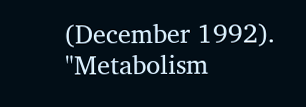(December 1992). "Metabolism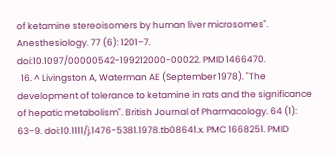of ketamine stereoisomers by human liver microsomes". Anesthesiology. 77 (6): 1201–7. doi:10.1097/00000542-199212000-00022. PMID 1466470.
  16. ^ Livingston A, Waterman AE (September 1978). "The development of tolerance to ketamine in rats and the significance of hepatic metabolism". British Journal of Pharmacology. 64 (1): 63–9. doi:10.1111/j.1476-5381.1978.tb08641.x. PMC 1668251. PMID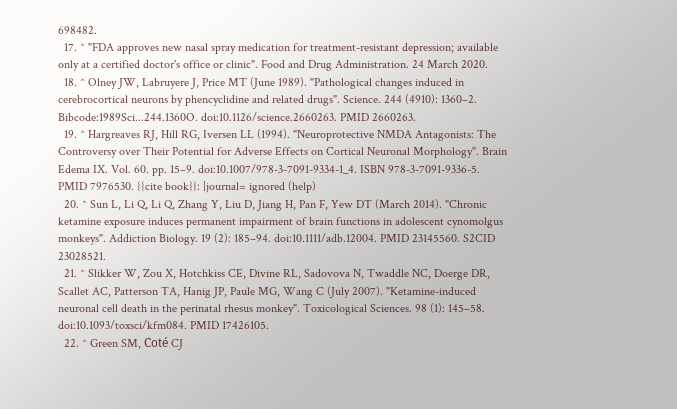698482.
  17. ^ "FDA approves new nasal spray medication for treatment-resistant depression; available only at a certified doctor's office or clinic". Food and Drug Administration. 24 March 2020.
  18. ^ Olney JW, Labruyere J, Price MT (June 1989). "Pathological changes induced in cerebrocortical neurons by phencyclidine and related drugs". Science. 244 (4910): 1360–2. Bibcode:1989Sci...244.1360O. doi:10.1126/science.2660263. PMID 2660263.
  19. ^ Hargreaves RJ, Hill RG, Iversen LL (1994). "Neuroprotective NMDA Antagonists: The Controversy over Their Potential for Adverse Effects on Cortical Neuronal Morphology". Brain Edema IX. Vol. 60. pp. 15–9. doi:10.1007/978-3-7091-9334-1_4. ISBN 978-3-7091-9336-5. PMID 7976530. {{cite book}}: |journal= ignored (help)
  20. ^ Sun L, Li Q, Li Q, Zhang Y, Liu D, Jiang H, Pan F, Yew DT (March 2014). "Chronic ketamine exposure induces permanent impairment of brain functions in adolescent cynomolgus monkeys". Addiction Biology. 19 (2): 185–94. doi:10.1111/adb.12004. PMID 23145560. S2CID 23028521.
  21. ^ Slikker W, Zou X, Hotchkiss CE, Divine RL, Sadovova N, Twaddle NC, Doerge DR, Scallet AC, Patterson TA, Hanig JP, Paule MG, Wang C (July 2007). "Ketamine-induced neuronal cell death in the perinatal rhesus monkey". Toxicological Sciences. 98 (1): 145–58. doi:10.1093/toxsci/kfm084. PMID 17426105.
  22. ^ Green SM, Coté CJ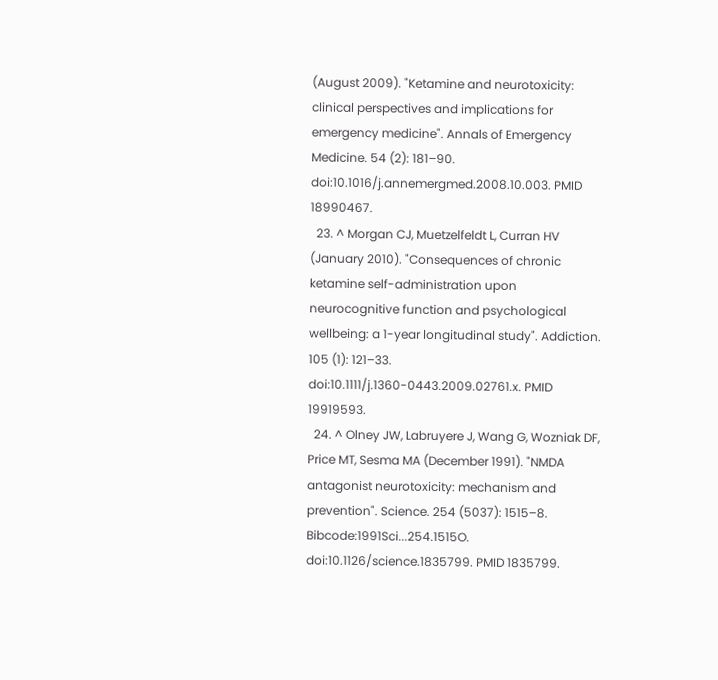(August 2009). "Ketamine and neurotoxicity: clinical perspectives and implications for emergency medicine". Annals of Emergency Medicine. 54 (2): 181–90. doi:10.1016/j.annemergmed.2008.10.003. PMID 18990467.
  23. ^ Morgan CJ, Muetzelfeldt L, Curran HV (January 2010). "Consequences of chronic ketamine self-administration upon neurocognitive function and psychological wellbeing: a 1-year longitudinal study". Addiction. 105 (1): 121–33. doi:10.1111/j.1360-0443.2009.02761.x. PMID 19919593.
  24. ^ Olney JW, Labruyere J, Wang G, Wozniak DF, Price MT, Sesma MA (December 1991). "NMDA antagonist neurotoxicity: mechanism and prevention". Science. 254 (5037): 1515–8. Bibcode:1991Sci...254.1515O. doi:10.1126/science.1835799. PMID 1835799.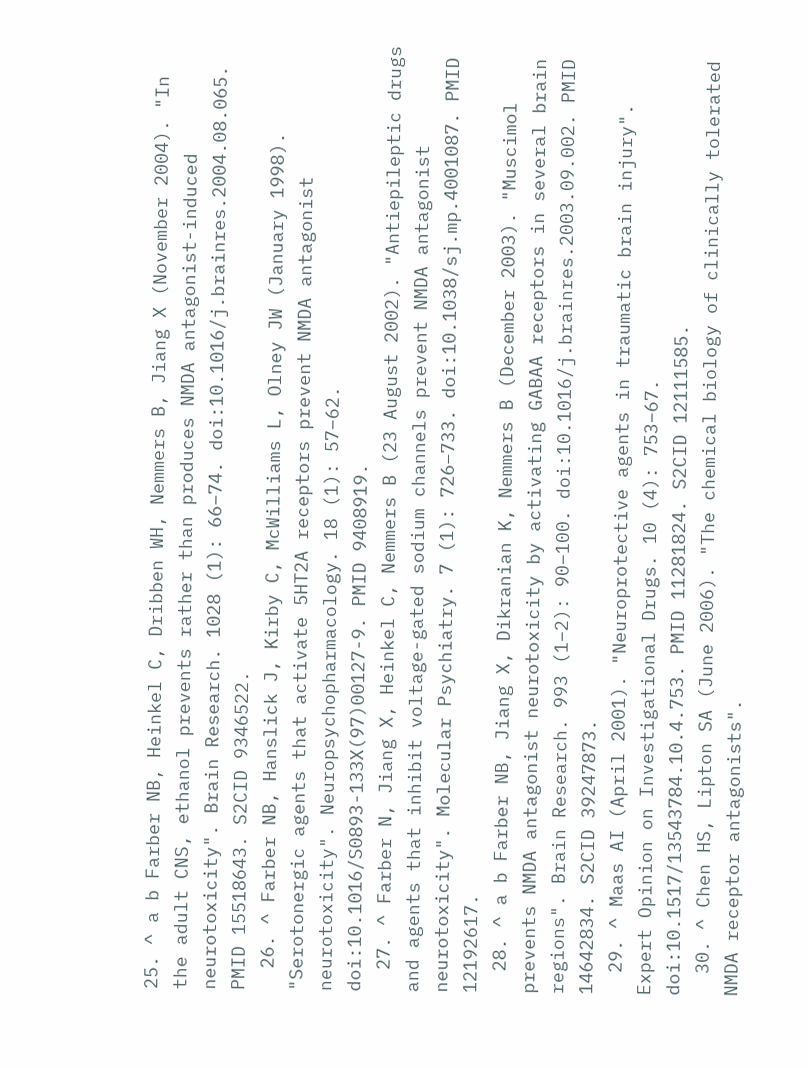25. ^ a b Farber NB, Heinkel C, Dribben WH, Nemmers B, Jiang X (November 2004). "In the adult CNS, ethanol prevents rather than produces NMDA antagonist-induced neurotoxicity". Brain Research. 1028 (1): 66–74. doi:10.1016/j.brainres.2004.08.065. PMID 15518643. S2CID 9346522.
  26. ^ Farber NB, Hanslick J, Kirby C, McWilliams L, Olney JW (January 1998). "Serotonergic agents that activate 5HT2A receptors prevent NMDA antagonist neurotoxicity". Neuropsychopharmacology. 18 (1): 57–62. doi:10.1016/S0893-133X(97)00127-9. PMID 9408919.
  27. ^ Farber N, Jiang X, Heinkel C, Nemmers B (23 August 2002). "Antiepileptic drugs and agents that inhibit voltage-gated sodium channels prevent NMDA antagonist neurotoxicity". Molecular Psychiatry. 7 (1): 726–733. doi:10.1038/sj.mp.4001087. PMID 12192617.
  28. ^ a b Farber NB, Jiang X, Dikranian K, Nemmers B (December 2003). "Muscimol prevents NMDA antagonist neurotoxicity by activating GABAA receptors in several brain regions". Brain Research. 993 (1–2): 90–100. doi:10.1016/j.brainres.2003.09.002. PMID 14642834. S2CID 39247873.
  29. ^ Maas AI (April 2001). "Neuroprotective agents in traumatic brain injury". Expert Opinion on Investigational Drugs. 10 (4): 753–67. doi:10.1517/13543784.10.4.753. PMID 11281824. S2CID 12111585.
  30. ^ Chen HS, Lipton SA (June 2006). "The chemical biology of clinically tolerated NMDA receptor antagonists".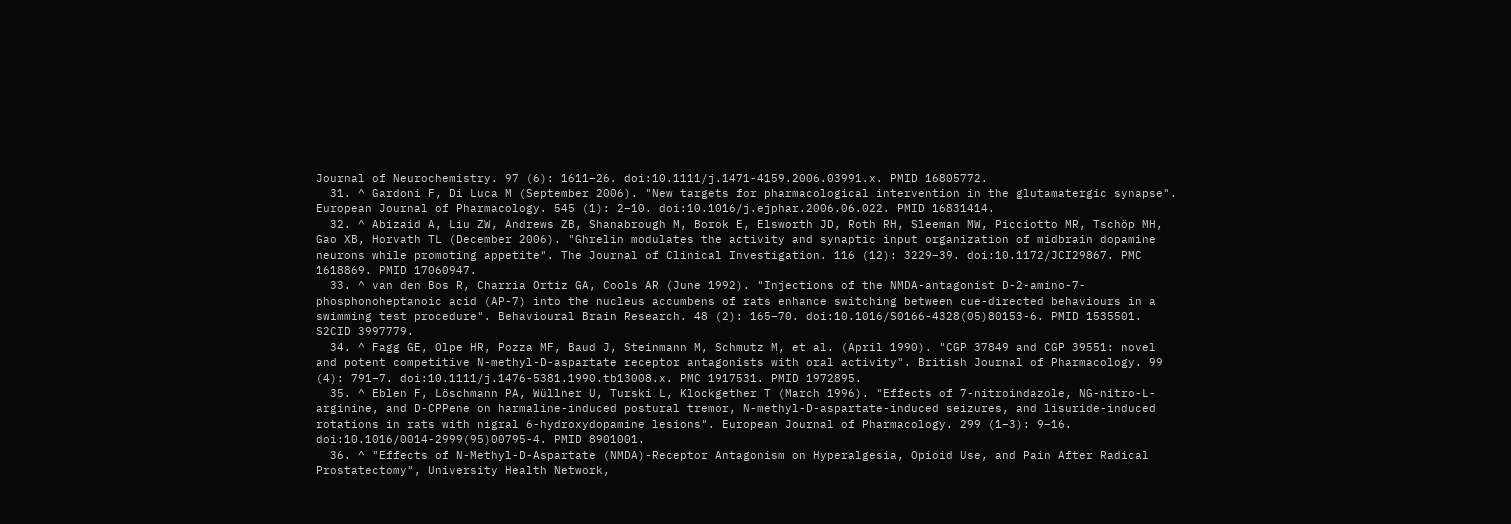Journal of Neurochemistry. 97 (6): 1611–26. doi:10.1111/j.1471-4159.2006.03991.x. PMID 16805772.
  31. ^ Gardoni F, Di Luca M (September 2006). "New targets for pharmacological intervention in the glutamatergic synapse". European Journal of Pharmacology. 545 (1): 2–10. doi:10.1016/j.ejphar.2006.06.022. PMID 16831414.
  32. ^ Abizaid A, Liu ZW, Andrews ZB, Shanabrough M, Borok E, Elsworth JD, Roth RH, Sleeman MW, Picciotto MR, Tschöp MH, Gao XB, Horvath TL (December 2006). "Ghrelin modulates the activity and synaptic input organization of midbrain dopamine neurons while promoting appetite". The Journal of Clinical Investigation. 116 (12): 3229–39. doi:10.1172/JCI29867. PMC 1618869. PMID 17060947.
  33. ^ van den Bos R, Charria Ortiz GA, Cools AR (June 1992). "Injections of the NMDA-antagonist D-2-amino-7-phosphonoheptanoic acid (AP-7) into the nucleus accumbens of rats enhance switching between cue-directed behaviours in a swimming test procedure". Behavioural Brain Research. 48 (2): 165–70. doi:10.1016/S0166-4328(05)80153-6. PMID 1535501. S2CID 3997779.
  34. ^ Fagg GE, Olpe HR, Pozza MF, Baud J, Steinmann M, Schmutz M, et al. (April 1990). "CGP 37849 and CGP 39551: novel and potent competitive N-methyl-D-aspartate receptor antagonists with oral activity". British Journal of Pharmacology. 99 (4): 791–7. doi:10.1111/j.1476-5381.1990.tb13008.x. PMC 1917531. PMID 1972895.
  35. ^ Eblen F, Löschmann PA, Wüllner U, Turski L, Klockgether T (March 1996). "Effects of 7-nitroindazole, NG-nitro-L-arginine, and D-CPPene on harmaline-induced postural tremor, N-methyl-D-aspartate-induced seizures, and lisuride-induced rotations in rats with nigral 6-hydroxydopamine lesions". European Journal of Pharmacology. 299 (1–3): 9–16. doi:10.1016/0014-2999(95)00795-4. PMID 8901001.
  36. ^ "Effects of N-Methyl-D-Aspartate (NMDA)-Receptor Antagonism on Hyperalgesia, Opioid Use, and Pain After Radical Prostatectomy", University Health Network,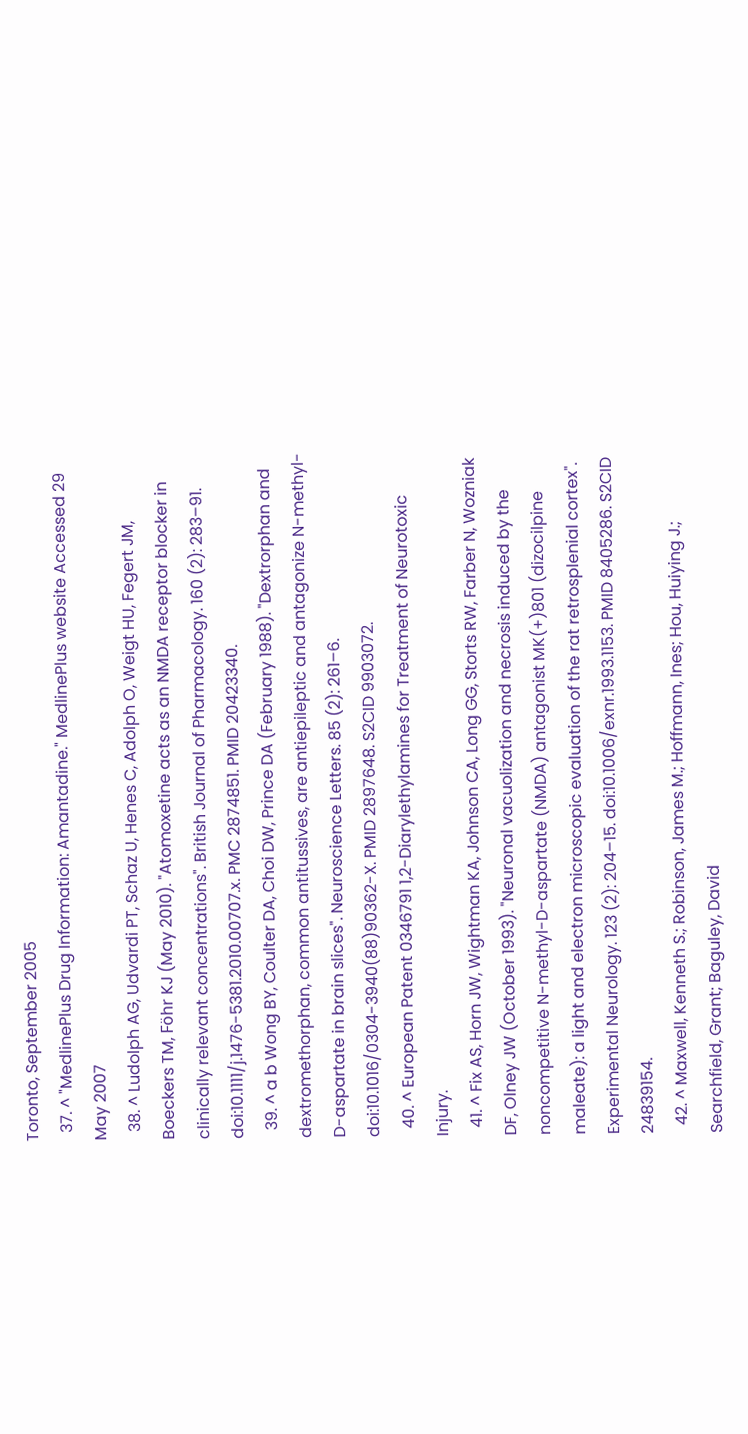Toronto, September 2005
  37. ^ "MedlinePlus Drug Information: Amantadine." MedlinePlus website Accessed 29 May 2007
  38. ^ Ludolph AG, Udvardi PT, Schaz U, Henes C, Adolph O, Weigt HU, Fegert JM, Boeckers TM, Föhr KJ (May 2010). "Atomoxetine acts as an NMDA receptor blocker in clinically relevant concentrations". British Journal of Pharmacology. 160 (2): 283–91. doi:10.1111/j.1476-5381.2010.00707.x. PMC 2874851. PMID 20423340.
  39. ^ a b Wong BY, Coulter DA, Choi DW, Prince DA (February 1988). "Dextrorphan and dextromethorphan, common antitussives, are antiepileptic and antagonize N-methyl-D-aspartate in brain slices". Neuroscience Letters. 85 (2): 261–6. doi:10.1016/0304-3940(88)90362-X. PMID 2897648. S2CID 9903072.
  40. ^ European Patent 0346791 1,2-Diarylethylamines for Treatment of Neurotoxic Injury.
  41. ^ Fix AS, Horn JW, Wightman KA, Johnson CA, Long GG, Storts RW, Farber N, Wozniak DF, Olney JW (October 1993). "Neuronal vacuolization and necrosis induced by the noncompetitive N-methyl-D-aspartate (NMDA) antagonist MK(+)801 (dizocilpine maleate): a light and electron microscopic evaluation of the rat retrosplenial cortex". Experimental Neurology. 123 (2): 204–15. doi:10.1006/exnr.1993.1153. PMID 8405286. S2CID 24839154.
  42. ^ Maxwell, Kenneth S.; Robinson, James M.; Hoffmann, Ines; Hou, Huiying J.; Searchfield, Grant; Baguley, David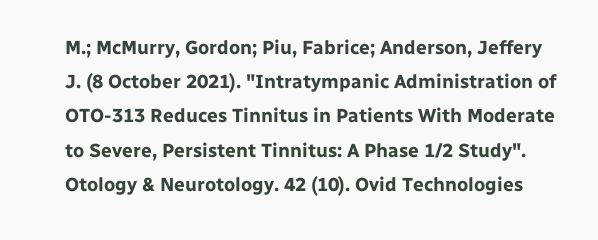M.; McMurry, Gordon; Piu, Fabrice; Anderson, Jeffery J. (8 October 2021). "Intratympanic Administration of OTO-313 Reduces Tinnitus in Patients With Moderate to Severe, Persistent Tinnitus: A Phase 1/2 Study". Otology & Neurotology. 42 (10). Ovid Technologies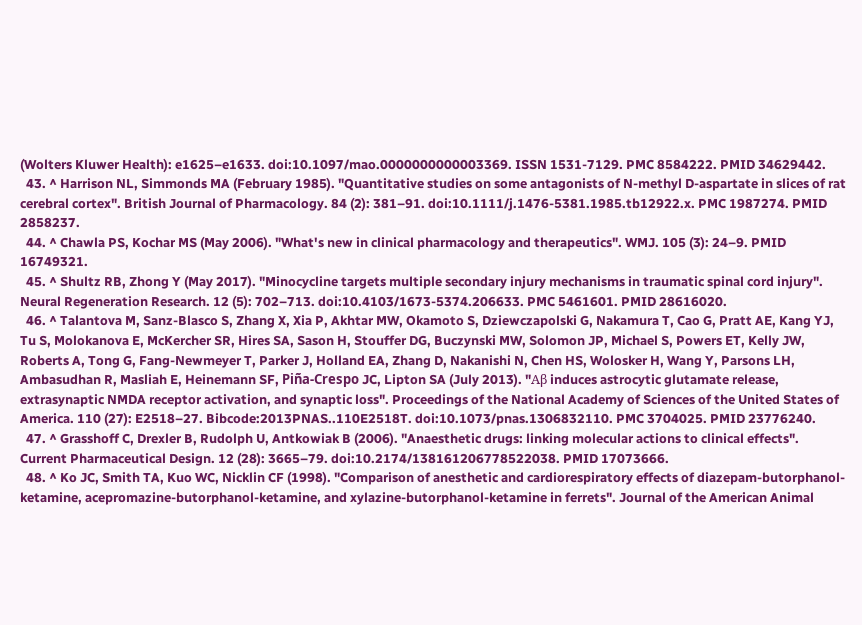(Wolters Kluwer Health): e1625–e1633. doi:10.1097/mao.0000000000003369. ISSN 1531-7129. PMC 8584222. PMID 34629442.
  43. ^ Harrison NL, Simmonds MA (February 1985). "Quantitative studies on some antagonists of N-methyl D-aspartate in slices of rat cerebral cortex". British Journal of Pharmacology. 84 (2): 381–91. doi:10.1111/j.1476-5381.1985.tb12922.x. PMC 1987274. PMID 2858237.
  44. ^ Chawla PS, Kochar MS (May 2006). "What's new in clinical pharmacology and therapeutics". WMJ. 105 (3): 24–9. PMID 16749321.
  45. ^ Shultz RB, Zhong Y (May 2017). "Minocycline targets multiple secondary injury mechanisms in traumatic spinal cord injury". Neural Regeneration Research. 12 (5): 702–713. doi:10.4103/1673-5374.206633. PMC 5461601. PMID 28616020.
  46. ^ Talantova M, Sanz-Blasco S, Zhang X, Xia P, Akhtar MW, Okamoto S, Dziewczapolski G, Nakamura T, Cao G, Pratt AE, Kang YJ, Tu S, Molokanova E, McKercher SR, Hires SA, Sason H, Stouffer DG, Buczynski MW, Solomon JP, Michael S, Powers ET, Kelly JW, Roberts A, Tong G, Fang-Newmeyer T, Parker J, Holland EA, Zhang D, Nakanishi N, Chen HS, Wolosker H, Wang Y, Parsons LH, Ambasudhan R, Masliah E, Heinemann SF, Piña-Crespo JC, Lipton SA (July 2013). "Aβ induces astrocytic glutamate release, extrasynaptic NMDA receptor activation, and synaptic loss". Proceedings of the National Academy of Sciences of the United States of America. 110 (27): E2518–27. Bibcode:2013PNAS..110E2518T. doi:10.1073/pnas.1306832110. PMC 3704025. PMID 23776240.
  47. ^ Grasshoff C, Drexler B, Rudolph U, Antkowiak B (2006). "Anaesthetic drugs: linking molecular actions to clinical effects". Current Pharmaceutical Design. 12 (28): 3665–79. doi:10.2174/138161206778522038. PMID 17073666.
  48. ^ Ko JC, Smith TA, Kuo WC, Nicklin CF (1998). "Comparison of anesthetic and cardiorespiratory effects of diazepam-butorphanol-ketamine, acepromazine-butorphanol-ketamine, and xylazine-butorphanol-ketamine in ferrets". Journal of the American Animal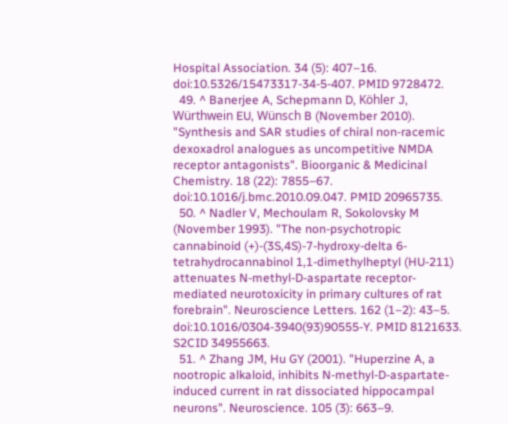Hospital Association. 34 (5): 407–16. doi:10.5326/15473317-34-5-407. PMID 9728472.
  49. ^ Banerjee A, Schepmann D, Köhler J, Würthwein EU, Wünsch B (November 2010). "Synthesis and SAR studies of chiral non-racemic dexoxadrol analogues as uncompetitive NMDA receptor antagonists". Bioorganic & Medicinal Chemistry. 18 (22): 7855–67. doi:10.1016/j.bmc.2010.09.047. PMID 20965735.
  50. ^ Nadler V, Mechoulam R, Sokolovsky M (November 1993). "The non-psychotropic cannabinoid (+)-(3S,4S)-7-hydroxy-delta 6- tetrahydrocannabinol 1,1-dimethylheptyl (HU-211) attenuates N-methyl-D-aspartate receptor-mediated neurotoxicity in primary cultures of rat forebrain". Neuroscience Letters. 162 (1–2): 43–5. doi:10.1016/0304-3940(93)90555-Y. PMID 8121633. S2CID 34955663.
  51. ^ Zhang JM, Hu GY (2001). "Huperzine A, a nootropic alkaloid, inhibits N-methyl-D-aspartate-induced current in rat dissociated hippocampal neurons". Neuroscience. 105 (3): 663–9.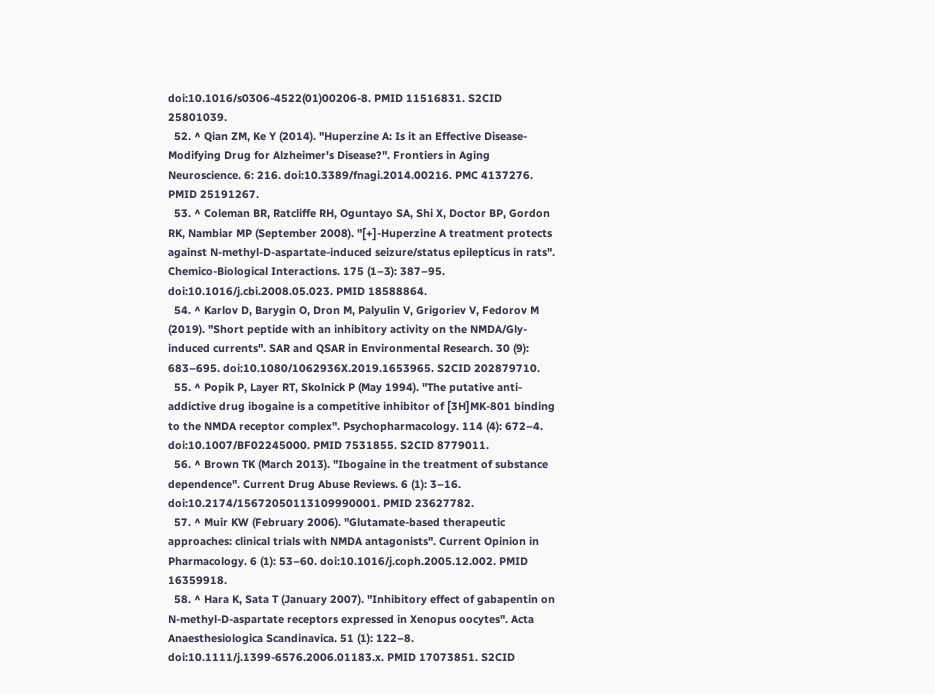doi:10.1016/s0306-4522(01)00206-8. PMID 11516831. S2CID 25801039.
  52. ^ Qian ZM, Ke Y (2014). "Huperzine A: Is it an Effective Disease-Modifying Drug for Alzheimer's Disease?". Frontiers in Aging Neuroscience. 6: 216. doi:10.3389/fnagi.2014.00216. PMC 4137276. PMID 25191267.
  53. ^ Coleman BR, Ratcliffe RH, Oguntayo SA, Shi X, Doctor BP, Gordon RK, Nambiar MP (September 2008). "[+]-Huperzine A treatment protects against N-methyl-D-aspartate-induced seizure/status epilepticus in rats". Chemico-Biological Interactions. 175 (1–3): 387–95. doi:10.1016/j.cbi.2008.05.023. PMID 18588864.
  54. ^ Karlov D, Barygin O, Dron M, Palyulin V, Grigoriev V, Fedorov M (2019). "Short peptide with an inhibitory activity on the NMDA/Gly-induced currents". SAR and QSAR in Environmental Research. 30 (9): 683–695. doi:10.1080/1062936X.2019.1653965. S2CID 202879710.
  55. ^ Popik P, Layer RT, Skolnick P (May 1994). "The putative anti-addictive drug ibogaine is a competitive inhibitor of [3H]MK-801 binding to the NMDA receptor complex". Psychopharmacology. 114 (4): 672–4. doi:10.1007/BF02245000. PMID 7531855. S2CID 8779011.
  56. ^ Brown TK (March 2013). "Ibogaine in the treatment of substance dependence". Current Drug Abuse Reviews. 6 (1): 3–16. doi:10.2174/15672050113109990001. PMID 23627782.
  57. ^ Muir KW (February 2006). "Glutamate-based therapeutic approaches: clinical trials with NMDA antagonists". Current Opinion in Pharmacology. 6 (1): 53–60. doi:10.1016/j.coph.2005.12.002. PMID 16359918.
  58. ^ Hara K, Sata T (January 2007). "Inhibitory effect of gabapentin on N-methyl-D-aspartate receptors expressed in Xenopus oocytes". Acta Anaesthesiologica Scandinavica. 51 (1): 122–8. doi:10.1111/j.1399-6576.2006.01183.x. PMID 17073851. S2CID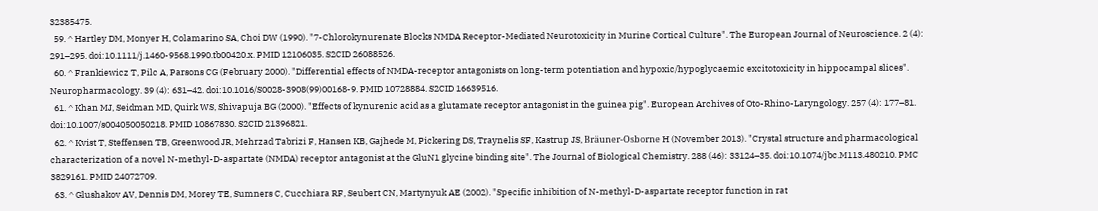32385475.
  59. ^ Hartley DM, Monyer H, Colamarino SA, Choi DW (1990). "7-Chlorokynurenate Blocks NMDA Receptor-Mediated Neurotoxicity in Murine Cortical Culture". The European Journal of Neuroscience. 2 (4): 291–295. doi:10.1111/j.1460-9568.1990.tb00420.x. PMID 12106035. S2CID 26088526.
  60. ^ Frankiewicz T, Pilc A, Parsons CG (February 2000). "Differential effects of NMDA-receptor antagonists on long-term potentiation and hypoxic/hypoglycaemic excitotoxicity in hippocampal slices". Neuropharmacology. 39 (4): 631–42. doi:10.1016/S0028-3908(99)00168-9. PMID 10728884. S2CID 16639516.
  61. ^ Khan MJ, Seidman MD, Quirk WS, Shivapuja BG (2000). "Effects of kynurenic acid as a glutamate receptor antagonist in the guinea pig". European Archives of Oto-Rhino-Laryngology. 257 (4): 177–81. doi:10.1007/s004050050218. PMID 10867830. S2CID 21396821.
  62. ^ Kvist T, Steffensen TB, Greenwood JR, Mehrzad Tabrizi F, Hansen KB, Gajhede M, Pickering DS, Traynelis SF, Kastrup JS, Bräuner-Osborne H (November 2013). "Crystal structure and pharmacological characterization of a novel N-methyl-D-aspartate (NMDA) receptor antagonist at the GluN1 glycine binding site". The Journal of Biological Chemistry. 288 (46): 33124–35. doi:10.1074/jbc.M113.480210. PMC 3829161. PMID 24072709.
  63. ^ Glushakov AV, Dennis DM, Morey TE, Sumners C, Cucchiara RF, Seubert CN, Martynyuk AE (2002). "Specific inhibition of N-methyl-D-aspartate receptor function in rat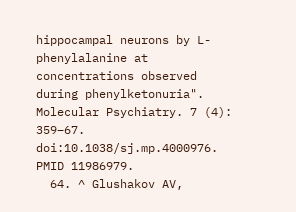hippocampal neurons by L-phenylalanine at concentrations observed during phenylketonuria". Molecular Psychiatry. 7 (4): 359–67. doi:10.1038/sj.mp.4000976. PMID 11986979.
  64. ^ Glushakov AV,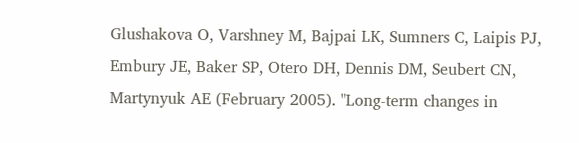Glushakova O, Varshney M, Bajpai LK, Sumners C, Laipis PJ, Embury JE, Baker SP, Otero DH, Dennis DM, Seubert CN, Martynyuk AE (February 2005). "Long-term changes in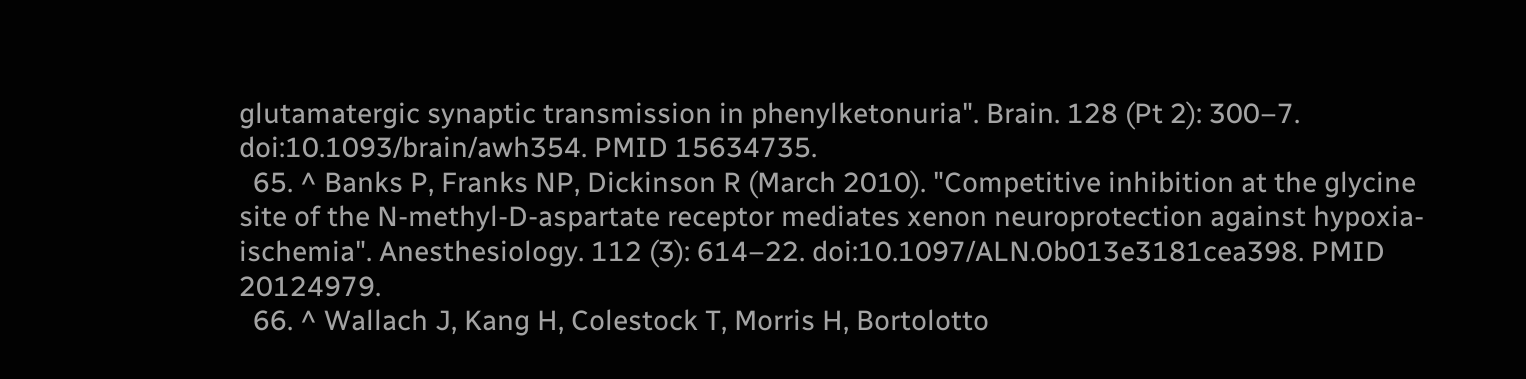glutamatergic synaptic transmission in phenylketonuria". Brain. 128 (Pt 2): 300–7. doi:10.1093/brain/awh354. PMID 15634735.
  65. ^ Banks P, Franks NP, Dickinson R (March 2010). "Competitive inhibition at the glycine site of the N-methyl-D-aspartate receptor mediates xenon neuroprotection against hypoxia-ischemia". Anesthesiology. 112 (3): 614–22. doi:10.1097/ALN.0b013e3181cea398. PMID 20124979.
  66. ^ Wallach J, Kang H, Colestock T, Morris H, Bortolotto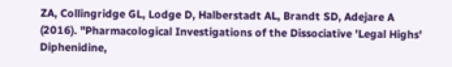ZA, Collingridge GL, Lodge D, Halberstadt AL, Brandt SD, Adejare A (2016). "Pharmacological Investigations of the Dissociative 'Legal Highs' Diphenidine,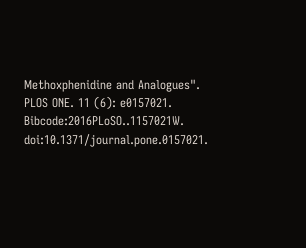Methoxphenidine and Analogues". PLOS ONE. 11 (6): e0157021. Bibcode:2016PLoSO..1157021W. doi:10.1371/journal.pone.0157021.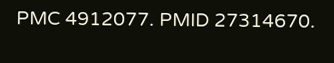PMC 4912077. PMID 27314670.